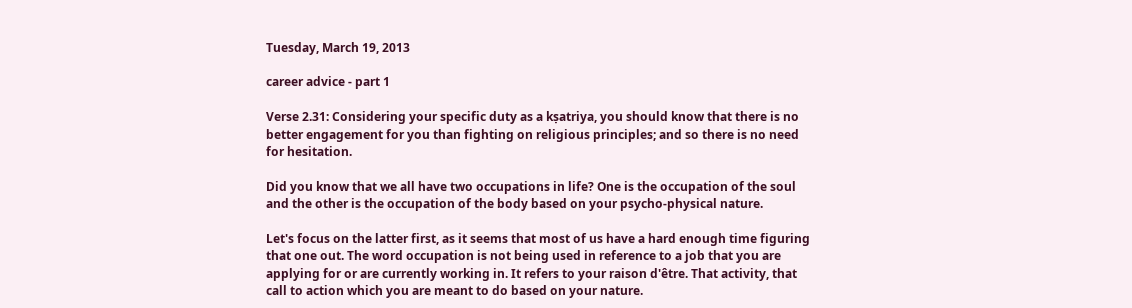Tuesday, March 19, 2013

career advice - part 1

Verse 2.31: Considering your specific duty as a kṣatriya, you should know that there is no better engagement for you than fighting on religious principles; and so there is no need for hesitation.

Did you know that we all have two occupations in life? One is the occupation of the soul and the other is the occupation of the body based on your psycho-physical nature.

Let's focus on the latter first, as it seems that most of us have a hard enough time figuring that one out. The word occupation is not being used in reference to a job that you are applying for or are currently working in. It refers to your raison d'être. That activity, that call to action which you are meant to do based on your nature.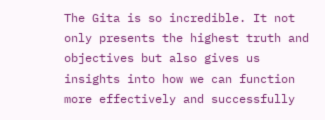The Gita is so incredible. It not only presents the highest truth and objectives but also gives us insights into how we can function more effectively and successfully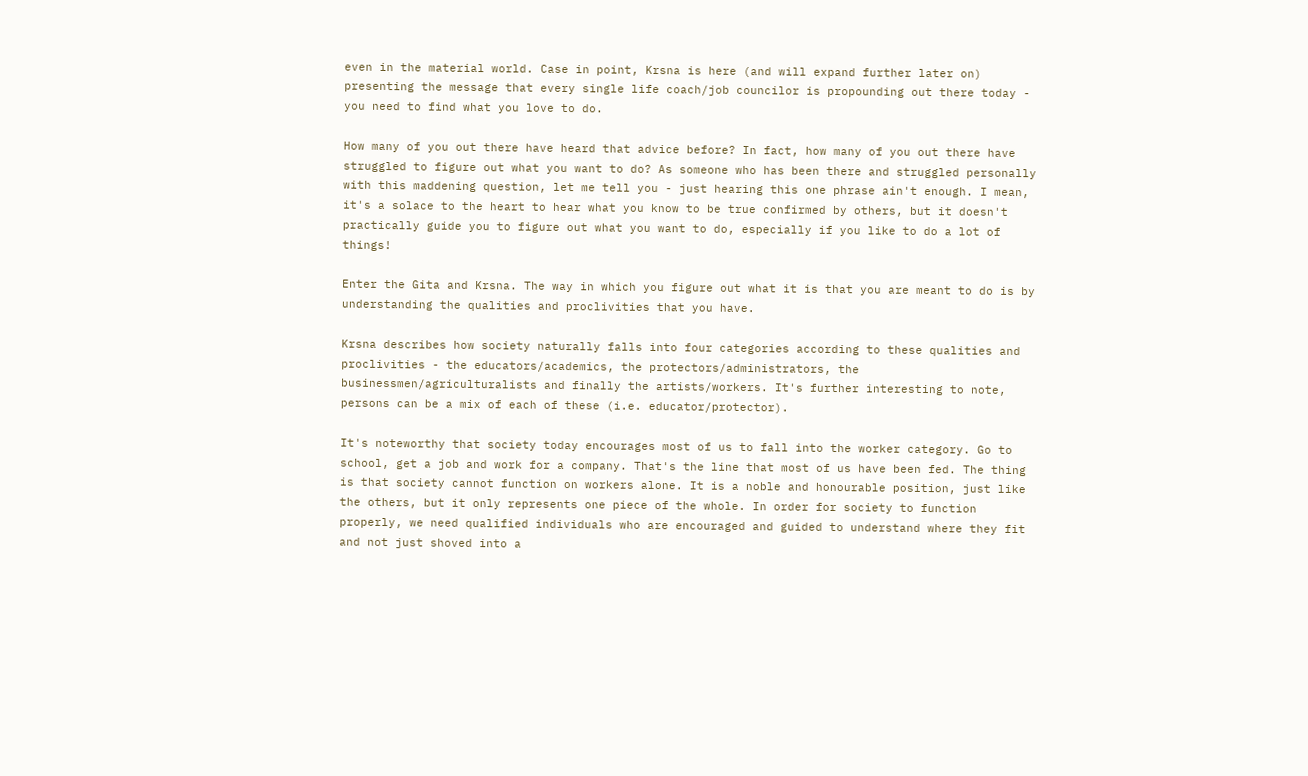even in the material world. Case in point, Krsna is here (and will expand further later on) presenting the message that every single life coach/job councilor is propounding out there today - you need to find what you love to do.

How many of you out there have heard that advice before? In fact, how many of you out there have struggled to figure out what you want to do? As someone who has been there and struggled personally with this maddening question, let me tell you - just hearing this one phrase ain't enough. I mean, it's a solace to the heart to hear what you know to be true confirmed by others, but it doesn't practically guide you to figure out what you want to do, especially if you like to do a lot of things!

Enter the Gita and Krsna. The way in which you figure out what it is that you are meant to do is by understanding the qualities and proclivities that you have.

Krsna describes how society naturally falls into four categories according to these qualities and proclivities - the educators/academics, the protectors/administrators, the businessmen/agriculturalists and finally the artists/workers. It's further interesting to note, persons can be a mix of each of these (i.e. educator/protector).

It's noteworthy that society today encourages most of us to fall into the worker category. Go to school, get a job and work for a company. That's the line that most of us have been fed. The thing is that society cannot function on workers alone. It is a noble and honourable position, just like the others, but it only represents one piece of the whole. In order for society to function properly, we need qualified individuals who are encouraged and guided to understand where they fit and not just shoved into a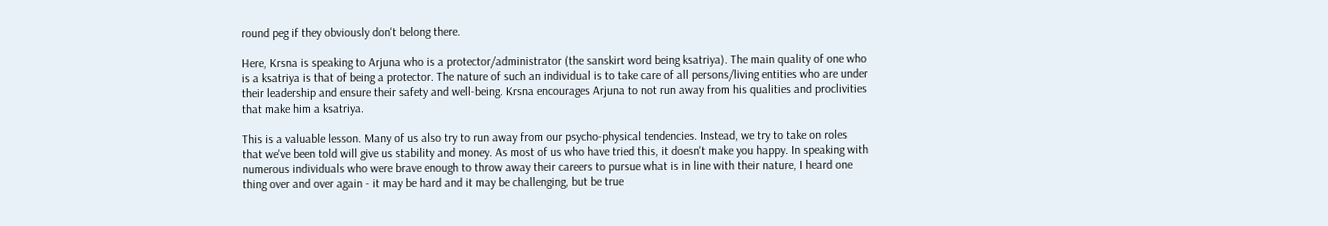round peg if they obviously don't belong there.

Here, Krsna is speaking to Arjuna who is a protector/administrator (the sanskirt word being ksatriya). The main quality of one who is a ksatriya is that of being a protector. The nature of such an individual is to take care of all persons/living entities who are under their leadership and ensure their safety and well-being. Krsna encourages Arjuna to not run away from his qualities and proclivities that make him a ksatriya.

This is a valuable lesson. Many of us also try to run away from our psycho-physical tendencies. Instead, we try to take on roles that we've been told will give us stability and money. As most of us who have tried this, it doesn't make you happy. In speaking with numerous individuals who were brave enough to throw away their careers to pursue what is in line with their nature, I heard one thing over and over again - it may be hard and it may be challenging, but be true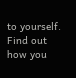to yourself. Find out how you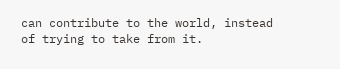can contribute to the world, instead of trying to take from it.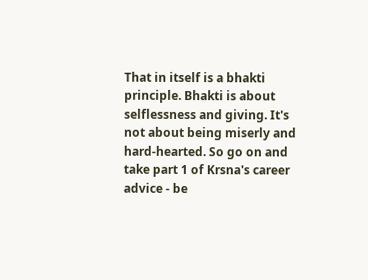That in itself is a bhakti principle. Bhakti is about selflessness and giving. It's not about being miserly and hard-hearted. So go on and take part 1 of Krsna's career advice - be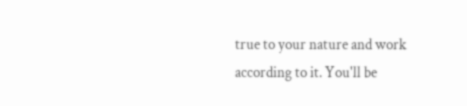true to your nature and work according to it. You'll be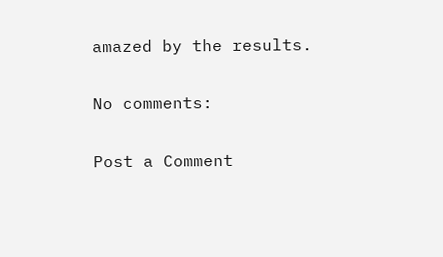amazed by the results.

No comments:

Post a Comment